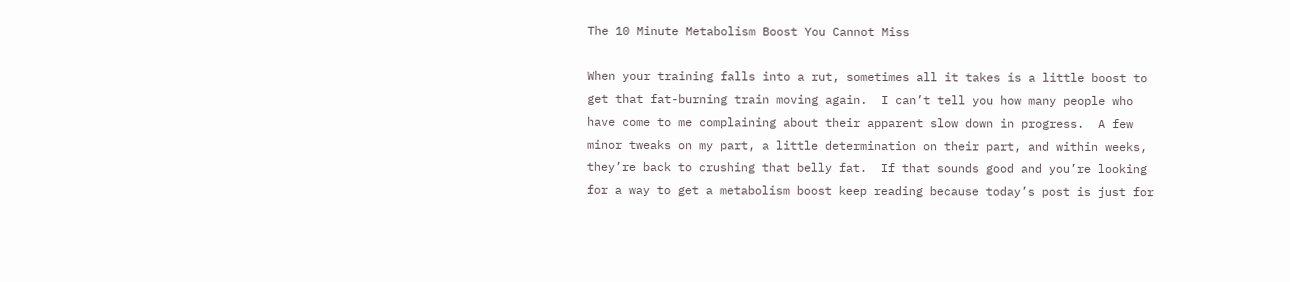The 10 Minute Metabolism Boost You Cannot Miss

When your training falls into a rut, sometimes all it takes is a little boost to get that fat-burning train moving again.  I can’t tell you how many people who have come to me complaining about their apparent slow down in progress.  A few minor tweaks on my part, a little determination on their part, and within weeks, they’re back to crushing that belly fat.  If that sounds good and you’re looking for a way to get a metabolism boost keep reading because today’s post is just for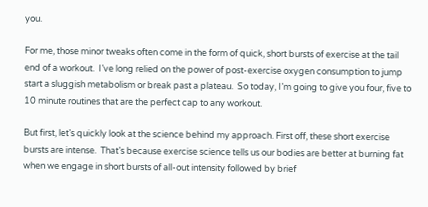you.

For me, those minor tweaks often come in the form of quick, short bursts of exercise at the tail end of a workout.  I’ve long relied on the power of post-exercise oxygen consumption to jump start a sluggish metabolism or break past a plateau.  So today, I’m going to give you four, five to 10 minute routines that are the perfect cap to any workout.

But first, let’s quickly look at the science behind my approach. First off, these short exercise bursts are intense.  That’s because exercise science tells us our bodies are better at burning fat when we engage in short bursts of all-out intensity followed by brief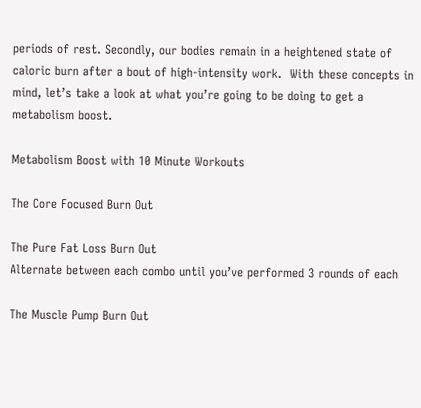periods of rest. Secondly, our bodies remain in a heightened state of caloric burn after a bout of high-intensity work.  With these concepts in mind, let’s take a look at what you’re going to be doing to get a metabolism boost.

Metabolism Boost with 10 Minute Workouts

The Core Focused Burn Out

The Pure Fat Loss Burn Out
Alternate between each combo until you’ve performed 3 rounds of each

The Muscle Pump Burn Out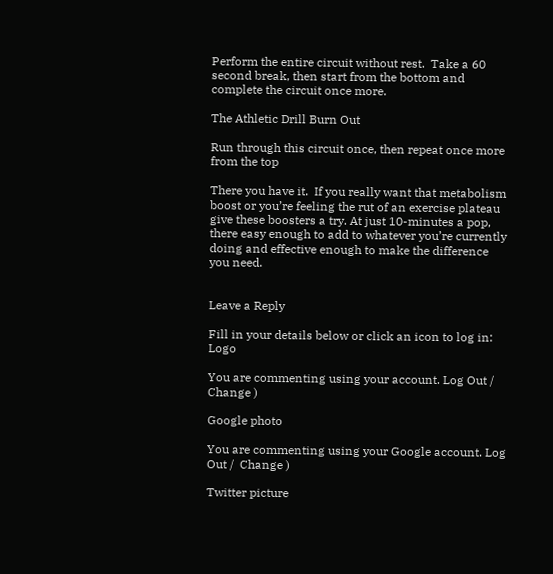Perform the entire circuit without rest.  Take a 60 second break, then start from the bottom and complete the circuit once more.

The Athletic Drill Burn Out

Run through this circuit once, then repeat once more from the top

There you have it.  If you really want that metabolism boost or you’re feeling the rut of an exercise plateau give these boosters a try. At just 10-minutes a pop, there easy enough to add to whatever you’re currently doing and effective enough to make the difference you need.


Leave a Reply

Fill in your details below or click an icon to log in: Logo

You are commenting using your account. Log Out /  Change )

Google photo

You are commenting using your Google account. Log Out /  Change )

Twitter picture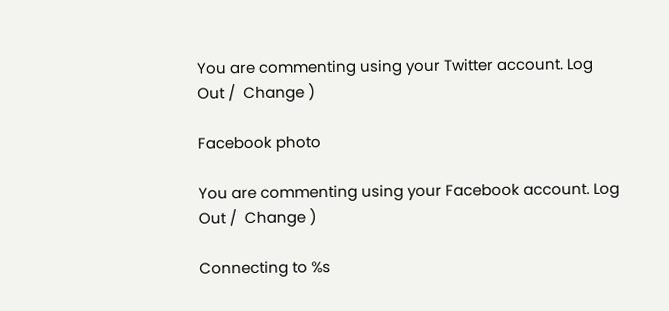You are commenting using your Twitter account. Log Out /  Change )

Facebook photo

You are commenting using your Facebook account. Log Out /  Change )

Connecting to %s